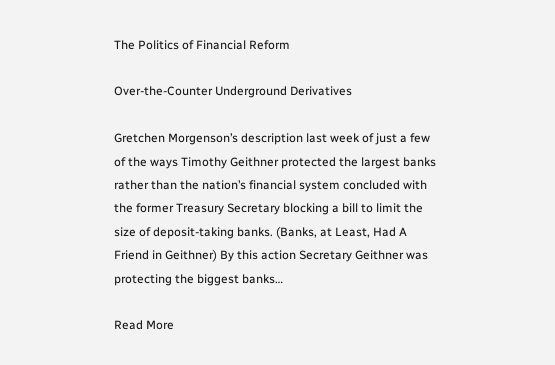The Politics of Financial Reform

Over-the-Counter Underground Derivatives

Gretchen Morgenson’s description last week of just a few of the ways Timothy Geithner protected the largest banks rather than the nation’s financial system concluded with the former Treasury Secretary blocking a bill to limit the size of deposit-taking banks. (Banks, at Least, Had A Friend in Geithner) By this action Secretary Geithner was protecting the biggest banks…

Read More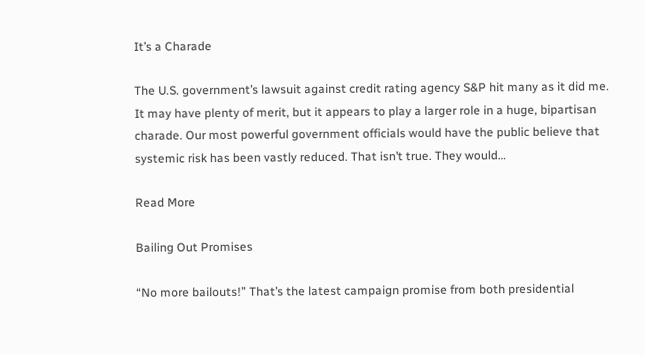It’s a Charade

The U.S. government’s lawsuit against credit rating agency S&P hit many as it did me. It may have plenty of merit, but it appears to play a larger role in a huge, bipartisan charade. Our most powerful government officials would have the public believe that systemic risk has been vastly reduced. That isn’t true. They would…

Read More

Bailing Out Promises

“No more bailouts!” That’s the latest campaign promise from both presidential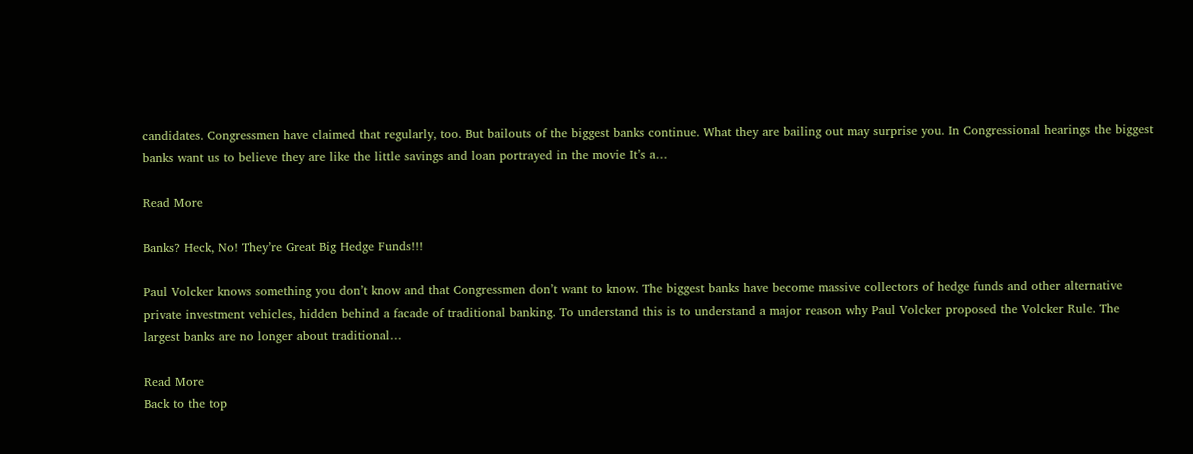candidates. Congressmen have claimed that regularly, too. But bailouts of the biggest banks continue. What they are bailing out may surprise you. In Congressional hearings the biggest banks want us to believe they are like the little savings and loan portrayed in the movie It’s a…

Read More

Banks? Heck, No! They’re Great Big Hedge Funds!!!

Paul Volcker knows something you don’t know and that Congressmen don’t want to know. The biggest banks have become massive collectors of hedge funds and other alternative private investment vehicles, hidden behind a facade of traditional banking. To understand this is to understand a major reason why Paul Volcker proposed the Volcker Rule. The largest banks are no longer about traditional…

Read More
Back to the top